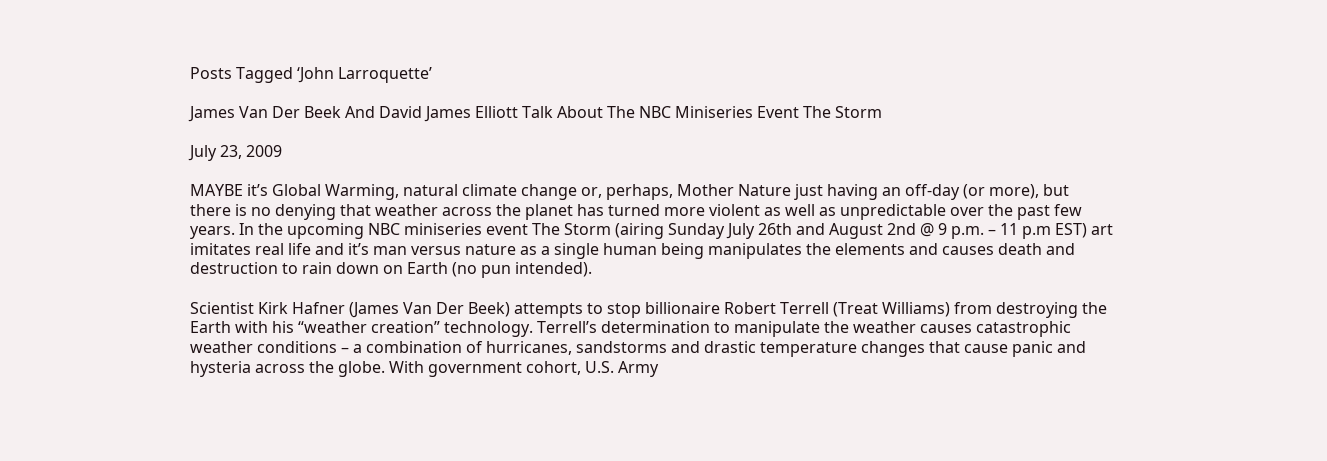Posts Tagged ‘John Larroquette’

James Van Der Beek And David James Elliott Talk About The NBC Miniseries Event The Storm

July 23, 2009

MAYBE it’s Global Warming, natural climate change or, perhaps, Mother Nature just having an off-day (or more), but there is no denying that weather across the planet has turned more violent as well as unpredictable over the past few years. In the upcoming NBC miniseries event The Storm (airing Sunday July 26th and August 2nd @ 9 p.m. – 11 p.m EST) art imitates real life and it’s man versus nature as a single human being manipulates the elements and causes death and destruction to rain down on Earth (no pun intended).

Scientist Kirk Hafner (James Van Der Beek) attempts to stop billionaire Robert Terrell (Treat Williams) from destroying the Earth with his “weather creation” technology. Terrell’s determination to manipulate the weather causes catastrophic weather conditions – a combination of hurricanes, sandstorms and drastic temperature changes that cause panic and hysteria across the globe. With government cohort, U.S. Army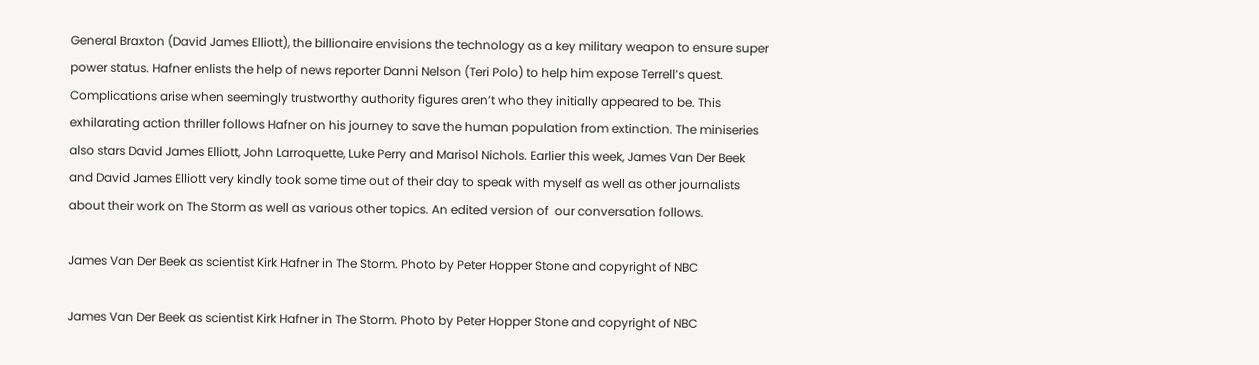General Braxton (David James Elliott), the billionaire envisions the technology as a key military weapon to ensure super power status. Hafner enlists the help of news reporter Danni Nelson (Teri Polo) to help him expose Terrell’s quest. Complications arise when seemingly trustworthy authority figures aren’t who they initially appeared to be. This exhilarating action thriller follows Hafner on his journey to save the human population from extinction. The miniseries also stars David James Elliott, John Larroquette, Luke Perry and Marisol Nichols. Earlier this week, James Van Der Beek and David James Elliott very kindly took some time out of their day to speak with myself as well as other journalists about their work on The Storm as well as various other topics. An edited version of  our conversation follows.

James Van Der Beek as scientist Kirk Hafner in The Storm. Photo by Peter Hopper Stone and copyright of NBC

James Van Der Beek as scientist Kirk Hafner in The Storm. Photo by Peter Hopper Stone and copyright of NBC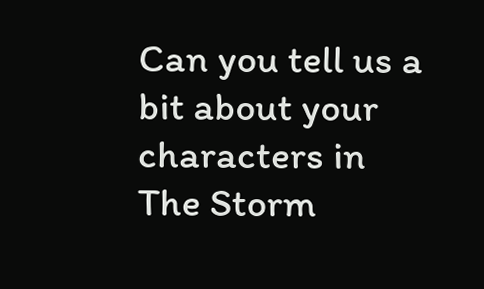Can you tell us a bit about your characters in The Storm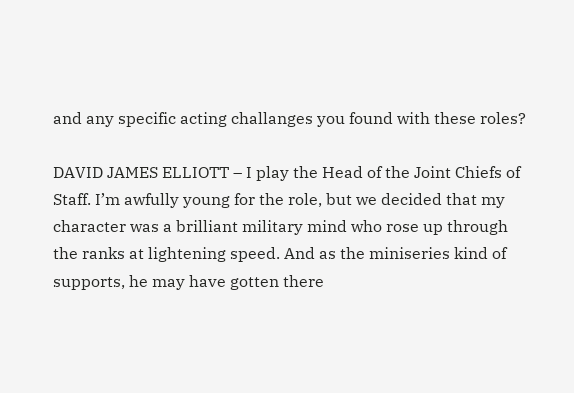and any specific acting challanges you found with these roles?

DAVID JAMES ELLIOTT – I play the Head of the Joint Chiefs of Staff. I’m awfully young for the role, but we decided that my character was a brilliant military mind who rose up through the ranks at lightening speed. And as the miniseries kind of supports, he may have gotten there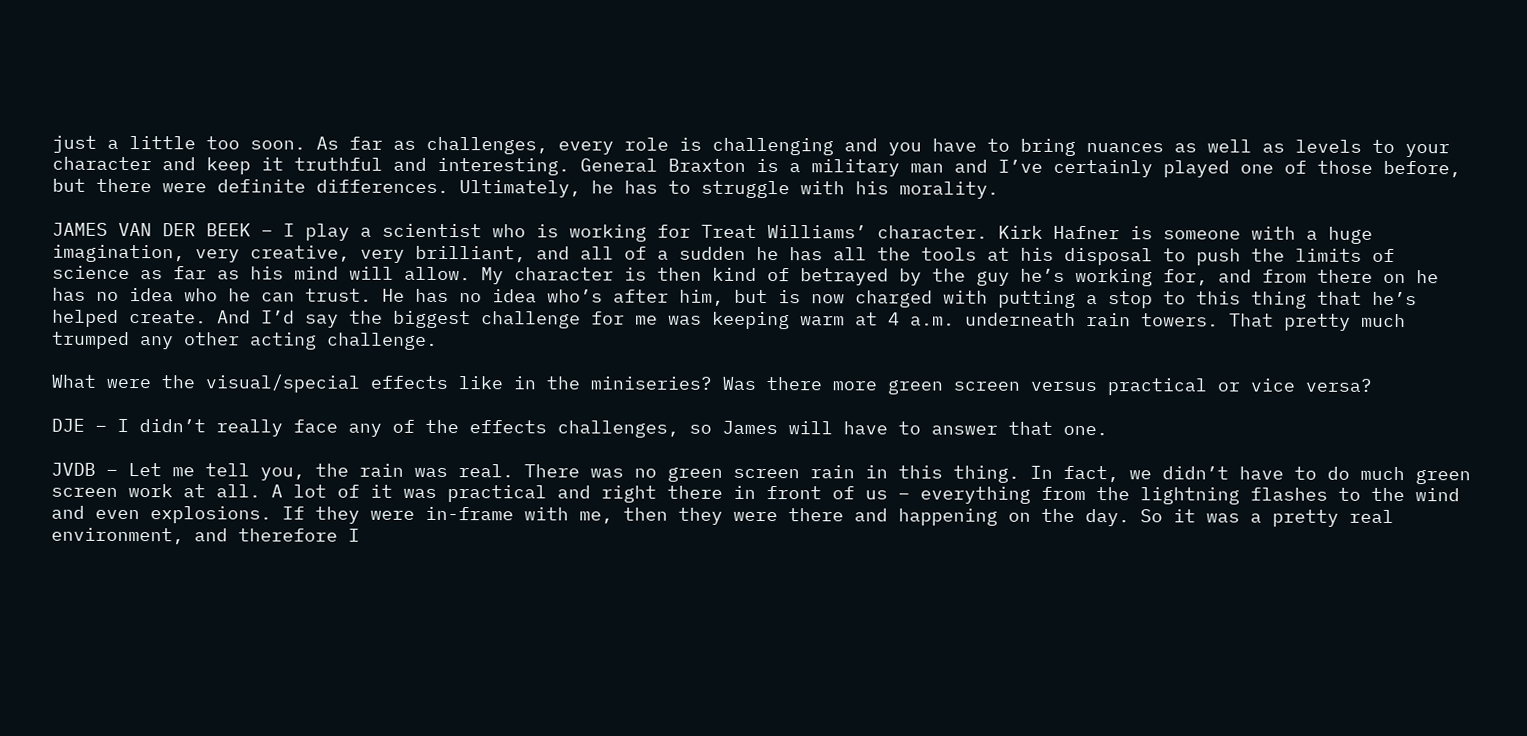just a little too soon. As far as challenges, every role is challenging and you have to bring nuances as well as levels to your character and keep it truthful and interesting. General Braxton is a military man and I’ve certainly played one of those before, but there were definite differences. Ultimately, he has to struggle with his morality.

JAMES VAN DER BEEK – I play a scientist who is working for Treat Williams’ character. Kirk Hafner is someone with a huge imagination, very creative, very brilliant, and all of a sudden he has all the tools at his disposal to push the limits of science as far as his mind will allow. My character is then kind of betrayed by the guy he’s working for, and from there on he has no idea who he can trust. He has no idea who’s after him, but is now charged with putting a stop to this thing that he’s helped create. And I’d say the biggest challenge for me was keeping warm at 4 a.m. underneath rain towers. That pretty much trumped any other acting challenge.

What were the visual/special effects like in the miniseries? Was there more green screen versus practical or vice versa?

DJE – I didn’t really face any of the effects challenges, so James will have to answer that one.

JVDB – Let me tell you, the rain was real. There was no green screen rain in this thing. In fact, we didn’t have to do much green screen work at all. A lot of it was practical and right there in front of us – everything from the lightning flashes to the wind and even explosions. If they were in-frame with me, then they were there and happening on the day. So it was a pretty real environment, and therefore I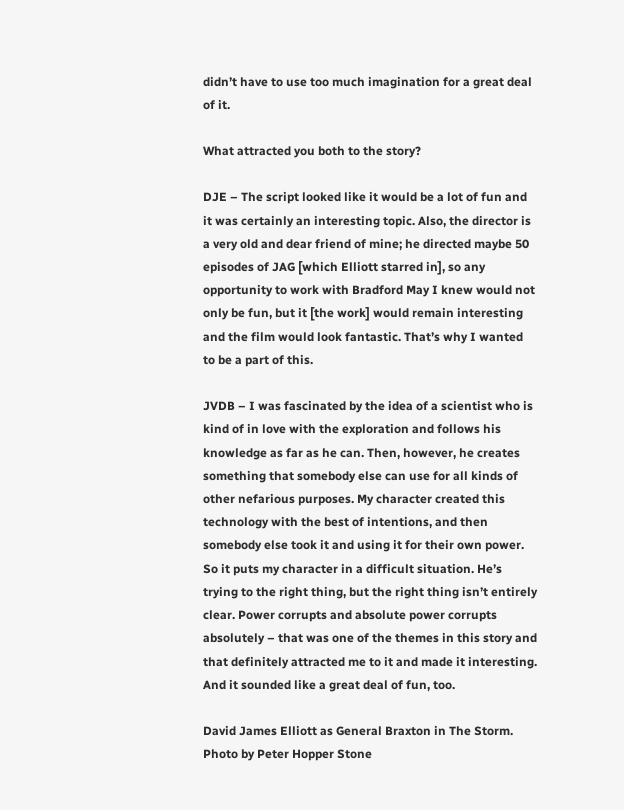didn’t have to use too much imagination for a great deal of it.

What attracted you both to the story?

DJE – The script looked like it would be a lot of fun and it was certainly an interesting topic. Also, the director is a very old and dear friend of mine; he directed maybe 50 episodes of JAG [which Elliott starred in], so any opportunity to work with Bradford May I knew would not only be fun, but it [the work] would remain interesting and the film would look fantastic. That’s why I wanted to be a part of this.

JVDB – I was fascinated by the idea of a scientist who is kind of in love with the exploration and follows his knowledge as far as he can. Then, however, he creates something that somebody else can use for all kinds of other nefarious purposes. My character created this technology with the best of intentions, and then somebody else took it and using it for their own power. So it puts my character in a difficult situation. He’s trying to the right thing, but the right thing isn’t entirely clear. Power corrupts and absolute power corrupts absolutely – that was one of the themes in this story and that definitely attracted me to it and made it interesting. And it sounded like a great deal of fun, too.

David James Elliott as General Braxton in The Storm. Photo by Peter Hopper Stone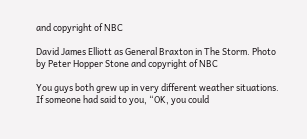and copyright of NBC

David James Elliott as General Braxton in The Storm. Photo by Peter Hopper Stone and copyright of NBC

You guys both grew up in very different weather situations. If someone had said to you, “OK, you could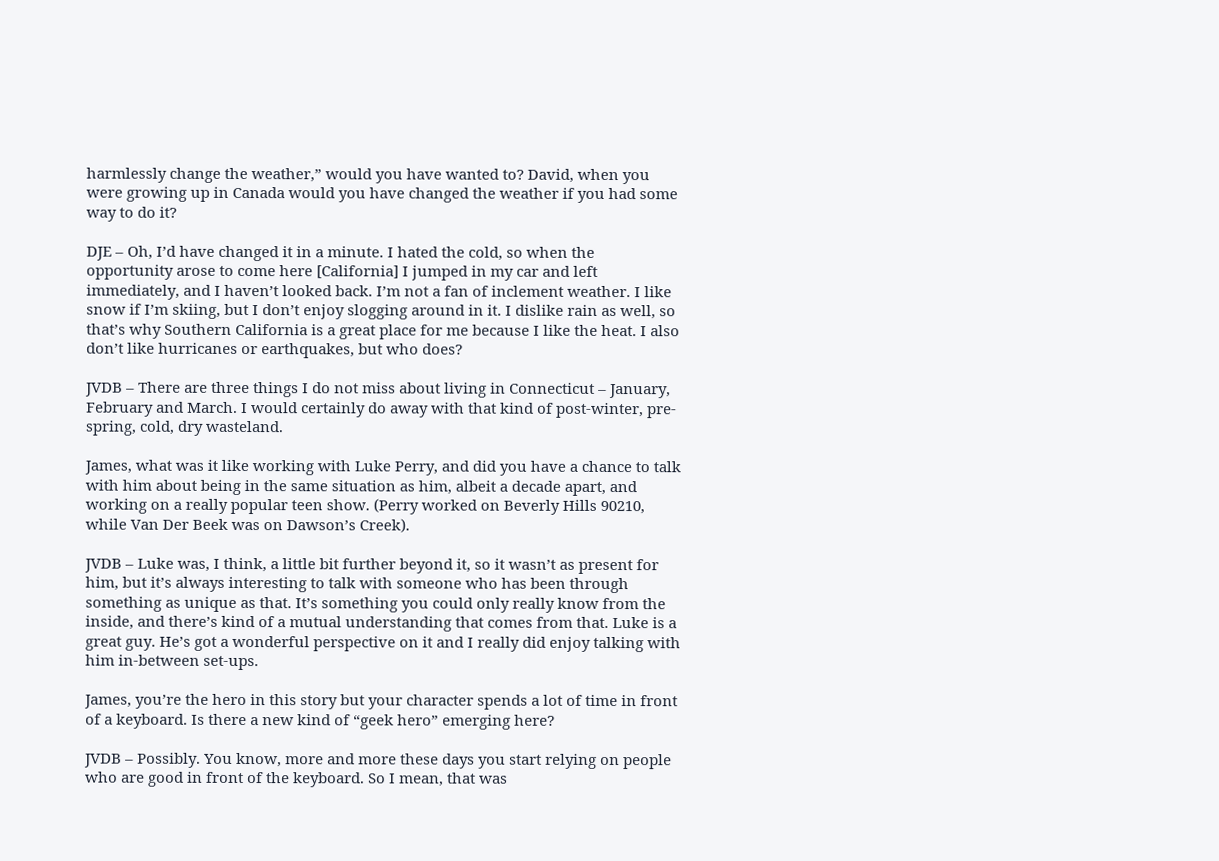harmlessly change the weather,” would you have wanted to? David, when you were growing up in Canada would you have changed the weather if you had some way to do it?

DJE – Oh, I’d have changed it in a minute. I hated the cold, so when the opportunity arose to come here [California] I jumped in my car and left immediately, and I haven’t looked back. I’m not a fan of inclement weather. I like snow if I’m skiing, but I don’t enjoy slogging around in it. I dislike rain as well, so that’s why Southern California is a great place for me because I like the heat. I also don’t like hurricanes or earthquakes, but who does?

JVDB – There are three things I do not miss about living in Connecticut – January, February and March. I would certainly do away with that kind of post-winter, pre-spring, cold, dry wasteland.

James, what was it like working with Luke Perry, and did you have a chance to talk with him about being in the same situation as him, albeit a decade apart, and working on a really popular teen show. (Perry worked on Beverly Hills 90210, while Van Der Beek was on Dawson’s Creek).

JVDB – Luke was, I think, a little bit further beyond it, so it wasn’t as present for him, but it’s always interesting to talk with someone who has been through something as unique as that. It’s something you could only really know from the inside, and there’s kind of a mutual understanding that comes from that. Luke is a great guy. He’s got a wonderful perspective on it and I really did enjoy talking with him in-between set-ups.

James, you’re the hero in this story but your character spends a lot of time in front of a keyboard. Is there a new kind of “geek hero” emerging here?

JVDB – Possibly. You know, more and more these days you start relying on people who are good in front of the keyboard. So I mean, that was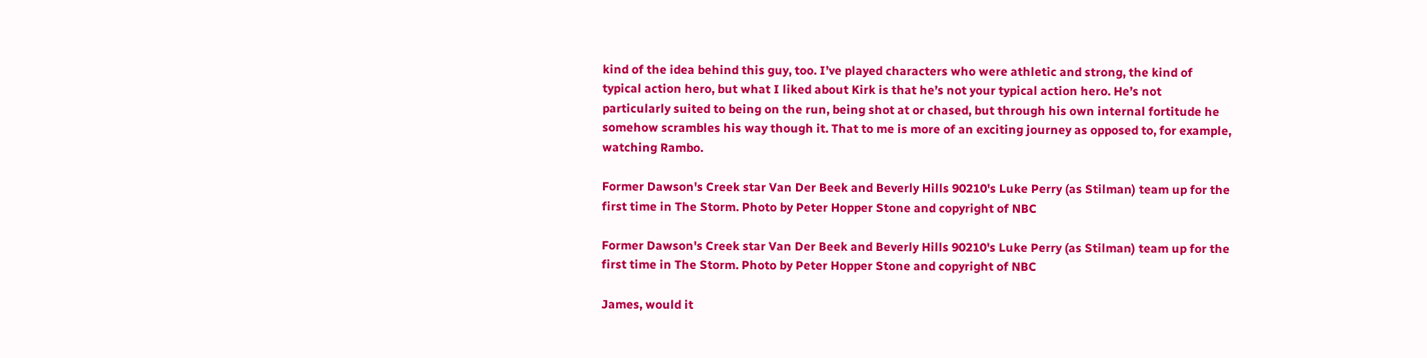kind of the idea behind this guy, too. I’ve played characters who were athletic and strong, the kind of typical action hero, but what I liked about Kirk is that he’s not your typical action hero. He’s not particularly suited to being on the run, being shot at or chased, but through his own internal fortitude he somehow scrambles his way though it. That to me is more of an exciting journey as opposed to, for example, watching Rambo.

Former Dawson's Creek star Van Der Beek and Beverly Hills 90210's Luke Perry (as Stilman) team up for the first time in The Storm. Photo by Peter Hopper Stone and copyright of NBC

Former Dawson's Creek star Van Der Beek and Beverly Hills 90210's Luke Perry (as Stilman) team up for the first time in The Storm. Photo by Peter Hopper Stone and copyright of NBC

James, would it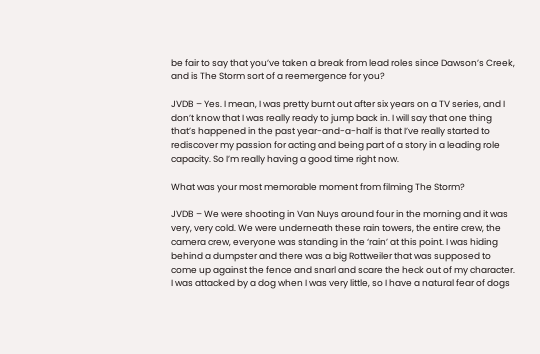be fair to say that you’ve taken a break from lead roles since Dawson’s Creek, and is The Storm sort of a reemergence for you?

JVDB – Yes. I mean, I was pretty burnt out after six years on a TV series, and I don’t know that I was really ready to jump back in. I will say that one thing that’s happened in the past year-and-a-half is that I’ve really started to rediscover my passion for acting and being part of a story in a leading role capacity. So I’m really having a good time right now.

What was your most memorable moment from filming The Storm?

JVDB – We were shooting in Van Nuys around four in the morning and it was very, very cold. We were underneath these rain towers, the entire crew, the camera crew, everyone was standing in the ‘rain’ at this point. I was hiding behind a dumpster and there was a big Rottweiler that was supposed to come up against the fence and snarl and scare the heck out of my character. I was attacked by a dog when I was very little, so I have a natural fear of dogs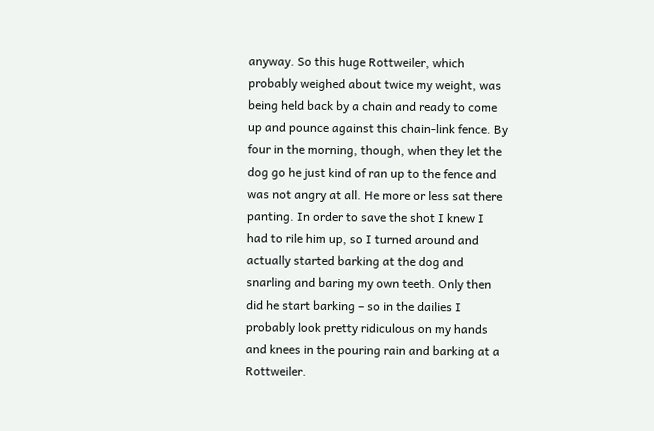anyway. So this huge Rottweiler, which probably weighed about twice my weight, was being held back by a chain and ready to come up and pounce against this chain-link fence. By four in the morning, though, when they let the dog go he just kind of ran up to the fence and was not angry at all. He more or less sat there panting. In order to save the shot I knew I had to rile him up, so I turned around and actually started barking at the dog and snarling and baring my own teeth. Only then did he start barking – so in the dailies I probably look pretty ridiculous on my hands and knees in the pouring rain and barking at a Rottweiler.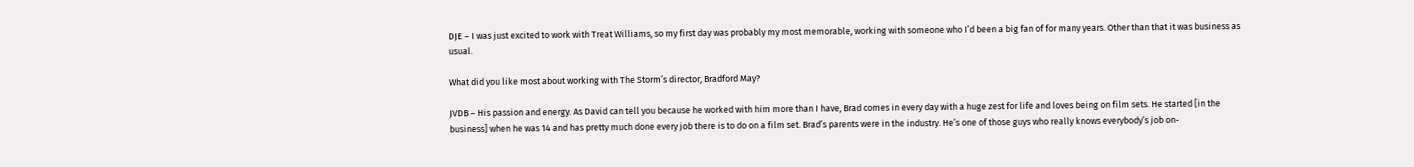DJE – I was just excited to work with Treat Williams, so my first day was probably my most memorable, working with someone who I’d been a big fan of for many years. Other than that it was business as usual.

What did you like most about working with The Storm’s director, Bradford May?

JVDB – His passion and energy. As David can tell you because he worked with him more than I have, Brad comes in every day with a huge zest for life and loves being on film sets. He started [in the business] when he was 14 and has pretty much done every job there is to do on a film set. Brad’s parents were in the industry. He’s one of those guys who really knows everybody’s job on-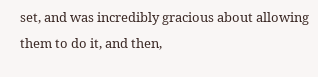set, and was incredibly gracious about allowing them to do it, and then,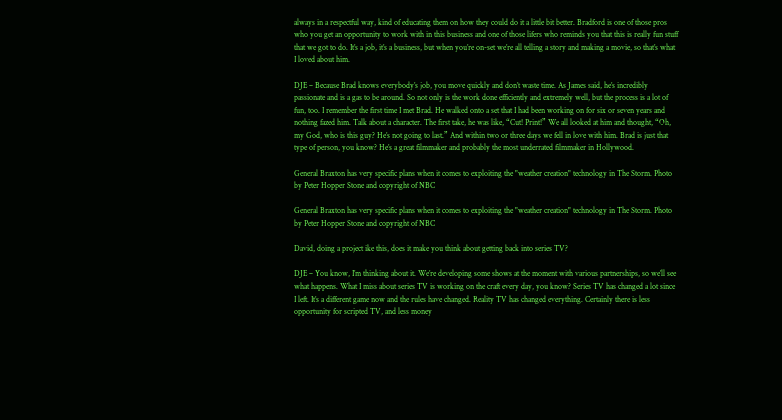always in a respectful way, kind of educating them on how they could do it a little bit better. Bradford is one of those pros who you get an opportunity to work with in this business and one of those lifers who reminds you that this is really fun stuff that we got to do. It’s a job, it’s a business, but when you’re on-set we’re all telling a story and making a movie, so that’s what I loved about him.

DJE – Because Brad knows everybody’s job, you move quickly and don’t waste time. As James said, he’s incredibly passionate and is a gas to be around. So not only is the work done efficiently and extremely well, but the process is a lot of fun, too. I remember the first time I met Brad. He walked onto a set that I had been working on for six or seven years and nothing fazed him. Talk about a character. The first take, he was like, “Cut! Print!” We all looked at him and thought, “Oh, my God, who is this guy? He’s not going to last.” And within two or three days we fell in love with him. Brad is just that type of person, you know? He’s a great filmmaker and probably the most underrated filmmaker in Hollywood.

General Braxton has very specific plans when it comes to exploiting the "weather creation" technology in The Storm. Photo by Peter Hopper Stone and copyright of NBC

General Braxton has very specific plans when it comes to exploiting the "weather creation" technology in The Storm. Photo by Peter Hopper Stone and copyright of NBC

David, doing a project ike this, does it make you think about getting back into series TV?

DJE – You know, I’m thinking about it. We’re developing some shows at the moment with various partnerships, so we’ll see what happens. What I miss about series TV is working on the craft every day, you know? Series TV has changed a lot since I left. It’s a different game now and the rules have changed. Reality TV has changed everything. Certainly there is less opportunity for scripted TV, and less money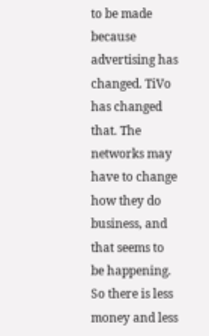to be made because advertising has changed. TiVo has changed that. The networks may have to change how they do business, and that seems to be happening. So there is less money and less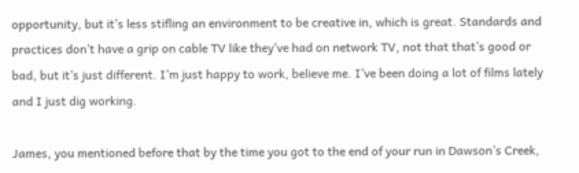opportunity, but it’s less stifling an environment to be creative in, which is great. Standards and practices don’t have a grip on cable TV like they’ve had on network TV, not that that’s good or bad, but it’s just different. I’m just happy to work, believe me. I’ve been doing a lot of films lately and I just dig working.

James, you mentioned before that by the time you got to the end of your run in Dawson’s Creek,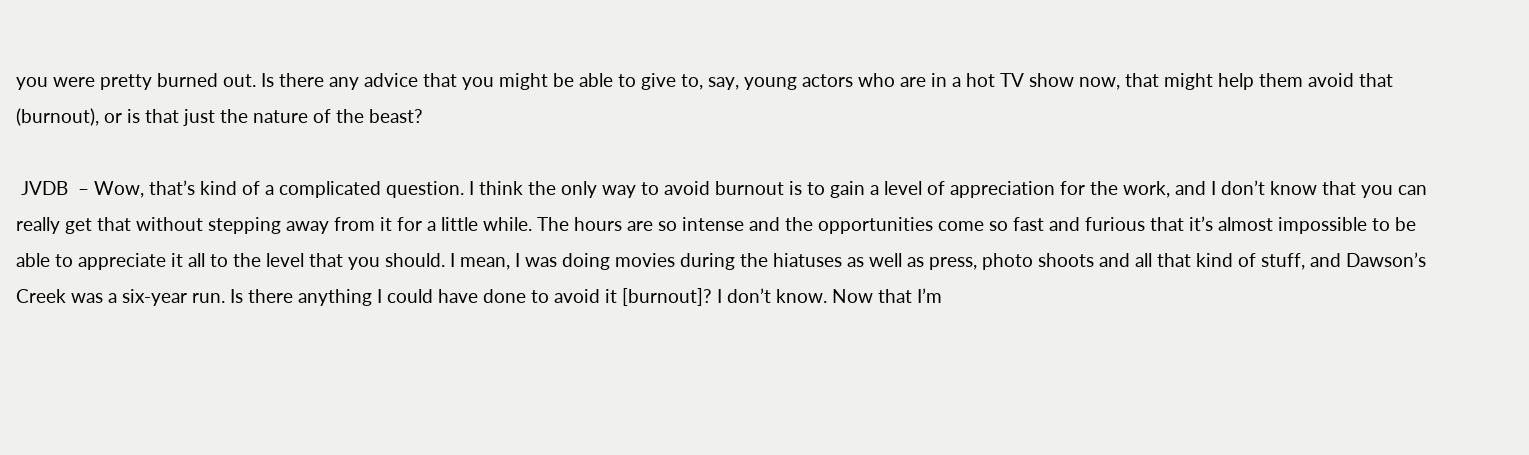you were pretty burned out. Is there any advice that you might be able to give to, say, young actors who are in a hot TV show now, that might help them avoid that (burnout), or is that just the nature of the beast?

 JVDB  – Wow, that’s kind of a complicated question. I think the only way to avoid burnout is to gain a level of appreciation for the work, and I don’t know that you can really get that without stepping away from it for a little while. The hours are so intense and the opportunities come so fast and furious that it’s almost impossible to be able to appreciate it all to the level that you should. I mean, I was doing movies during the hiatuses as well as press, photo shoots and all that kind of stuff, and Dawson’s Creek was a six-year run. Is there anything I could have done to avoid it [burnout]? I don’t know. Now that I’m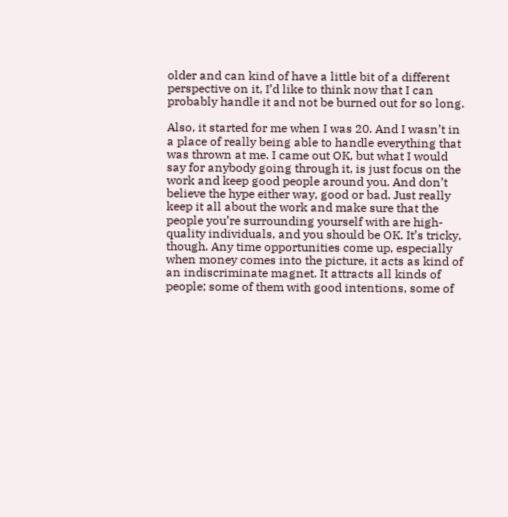older and can kind of have a little bit of a different perspective on it, I’d like to think now that I can probably handle it and not be burned out for so long.

Also, it started for me when I was 20. And I wasn’t in a place of really being able to handle everything that was thrown at me. I came out OK, but what I would say for anybody going through it, is just focus on the work and keep good people around you. And don’t believe the hype either way, good or bad. Just really keep it all about the work and make sure that the people you’re surrounding yourself with are high-quality individuals, and you should be OK. It’s tricky, though. Any time opportunities come up, especially when money comes into the picture, it acts as kind of an indiscriminate magnet. It attracts all kinds of people; some of them with good intentions, some of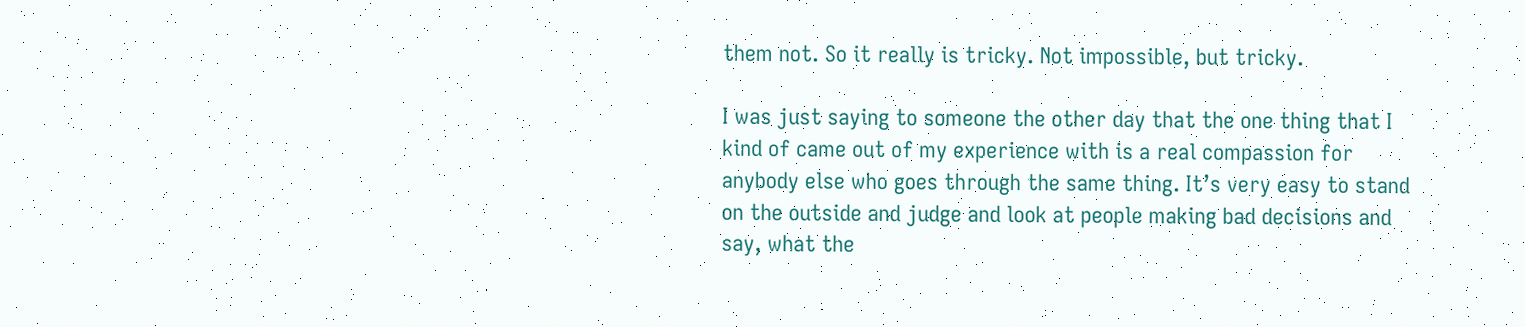them not. So it really is tricky. Not impossible, but tricky.

I was just saying to someone the other day that the one thing that I kind of came out of my experience with is a real compassion for anybody else who goes through the same thing. It’s very easy to stand on the outside and judge and look at people making bad decisions and say, what the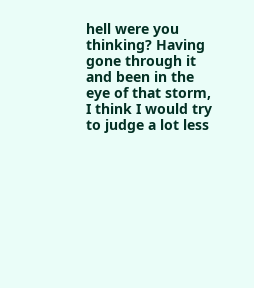hell were you thinking? Having gone through it and been in the eye of that storm, I think I would try to judge a lot less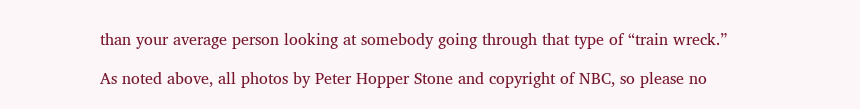than your average person looking at somebody going through that type of “train wreck.”

As noted above, all photos by Peter Hopper Stone and copyright of NBC, so please no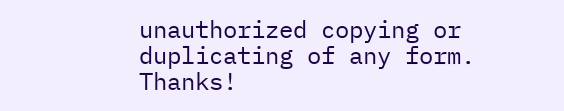unauthorized copying or duplicating of any form. Thanks!